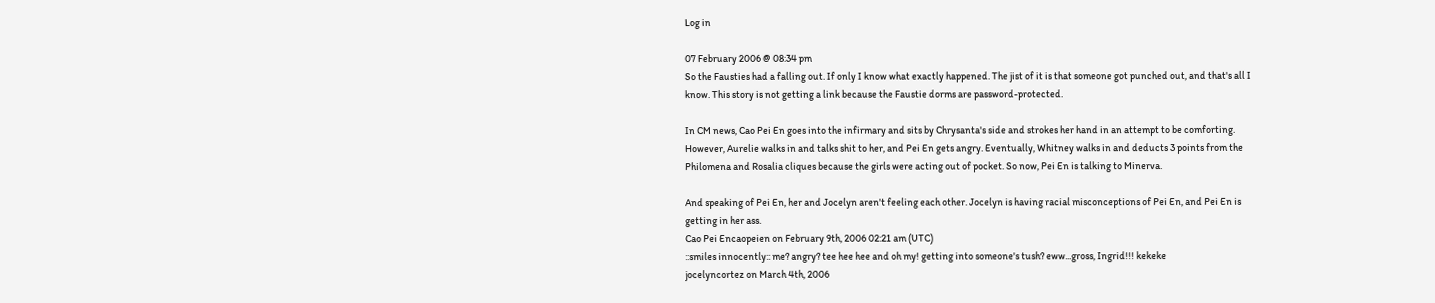Log in

07 February 2006 @ 08:34 pm
So the Fausties had a falling out. If only I know what exactly happened. The jist of it is that someone got punched out, and that's all I know. This story is not getting a link because the Faustie dorms are password-protected.

In CM news, Cao Pei En goes into the infirmary and sits by Chrysanta's side and strokes her hand in an attempt to be comforting. However, Aurelie walks in and talks shit to her, and Pei En gets angry. Eventually, Whitney walks in and deducts 3 points from the Philomena and Rosalia cliques because the girls were acting out of pocket. So now, Pei En is talking to Minerva.

And speaking of Pei En, her and Jocelyn aren't feeling each other. Jocelyn is having racial misconceptions of Pei En, and Pei En is getting in her ass.
Cao Pei Encaopeien on February 9th, 2006 02:21 am (UTC)
::smiles innocently:: me? angry? tee hee hee and oh my! getting into someone's tush? eww...gross, Ingrid!!! kekeke
jocelyncortez on March 4th, 2006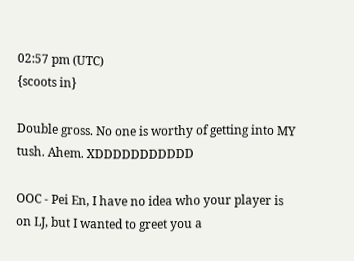02:57 pm (UTC)
{scoots in}

Double gross. No one is worthy of getting into MY tush. Ahem. XDDDDDDDDDDD

OOC - Pei En, I have no idea who your player is on LJ, but I wanted to greet you a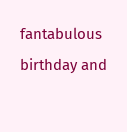fantabulous birthday and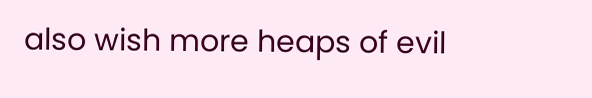also wish more heaps of evil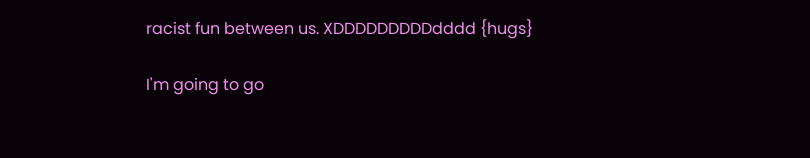racist fun between us. XDDDDDDDDDdddd {hugs}

I'm going to go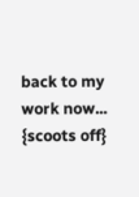back to my work now... {scoots off}